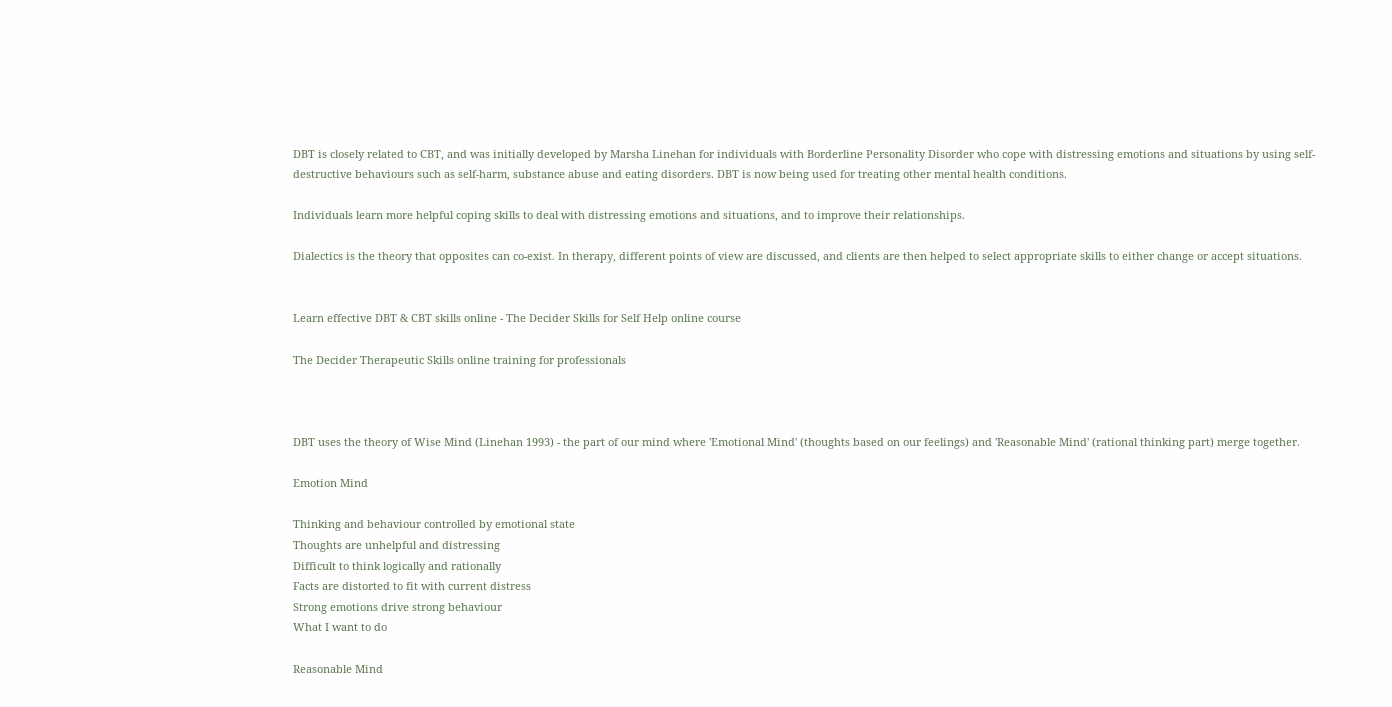DBT is closely related to CBT, and was initially developed by Marsha Linehan for individuals with Borderline Personality Disorder who cope with distressing emotions and situations by using self-destructive behaviours such as self-harm, substance abuse and eating disorders. DBT is now being used for treating other mental health conditions.

Individuals learn more helpful coping skills to deal with distressing emotions and situations, and to improve their relationships.

Dialectics is the theory that opposites can co-exist. In therapy, different points of view are discussed, and clients are then helped to select appropriate skills to either change or accept situations.


Learn effective DBT & CBT skills online - The Decider Skills for Self Help online course

The Decider Therapeutic Skills online training for professionals



DBT uses the theory of Wise Mind (Linehan 1993) - the part of our mind where 'Emotional Mind' (thoughts based on our feelings) and 'Reasonable Mind' (rational thinking part) merge together.

Emotion Mind

Thinking and behaviour controlled by emotional state
Thoughts are unhelpful and distressing
Difficult to think logically and rationally
Facts are distorted to fit with current distress
Strong emotions drive strong behaviour
What I want to do

Reasonable Mind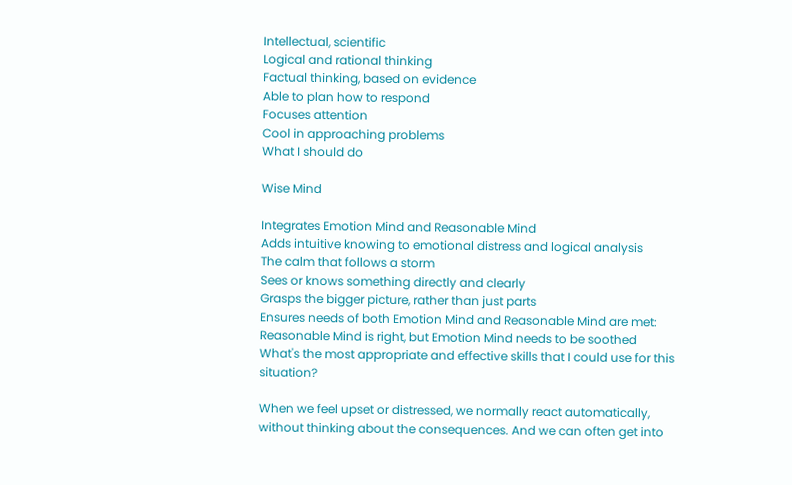Intellectual, scientific
Logical and rational thinking
Factual thinking, based on evidence
Able to plan how to respond
Focuses attention
Cool in approaching problems
What I should do

Wise Mind

Integrates Emotion Mind and Reasonable Mind
Adds intuitive knowing to emotional distress and logical analysis
The calm that follows a storm
Sees or knows something directly and clearly
Grasps the bigger picture, rather than just parts
Ensures needs of both Emotion Mind and Reasonable Mind are met: Reasonable Mind is right, but Emotion Mind needs to be soothed
What's the most appropriate and effective skills that I could use for this situation?

When we feel upset or distressed, we normally react automatically, without thinking about the consequences. And we can often get into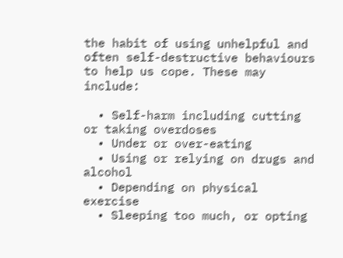the habit of using unhelpful and often self-destructive behaviours to help us cope. These may include:

  • Self-harm including cutting or taking overdoses
  • Under or over-eating
  • Using or relying on drugs and alcohol
  • Depending on physical exercise
  • Sleeping too much, or opting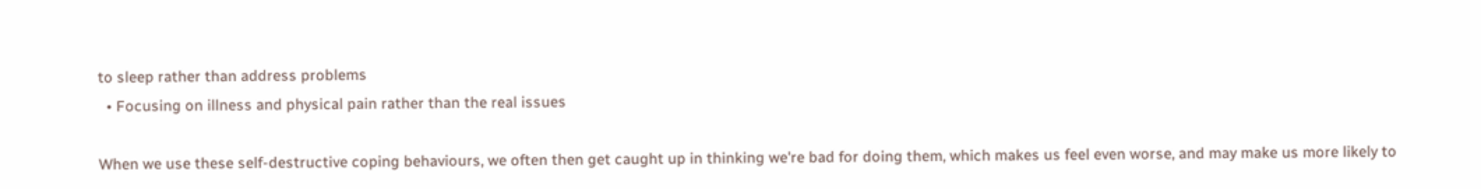to sleep rather than address problems
  • Focusing on illness and physical pain rather than the real issues

When we use these self-destructive coping behaviours, we often then get caught up in thinking we're bad for doing them, which makes us feel even worse, and may make us more likely to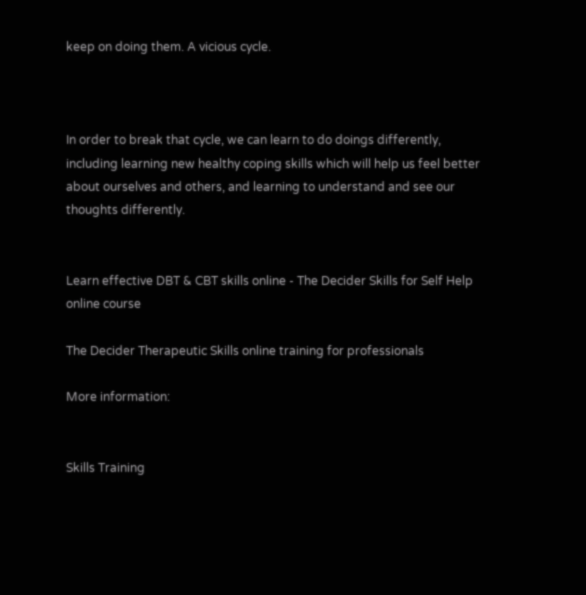keep on doing them. A vicious cycle.



In order to break that cycle, we can learn to do doings differently, including learning new healthy coping skills which will help us feel better about ourselves and others, and learning to understand and see our thoughts differently.


Learn effective DBT & CBT skills online - The Decider Skills for Self Help online course

The Decider Therapeutic Skills online training for professionals

More information:


Skills Training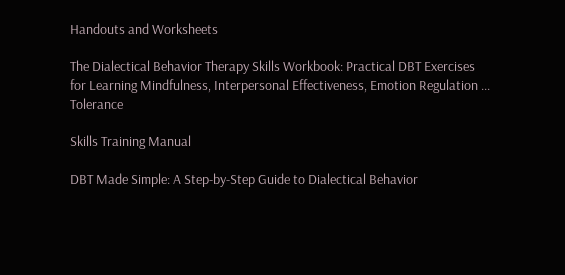Handouts and Worksheets

The Dialectical Behavior Therapy Skills Workbook: Practical DBT Exercises for Learning Mindfulness, Interpersonal Effectiveness, Emotion Regulation ... Tolerance

Skills Training Manual

DBT Made Simple: A Step-by-Step Guide to Dialectical Behavior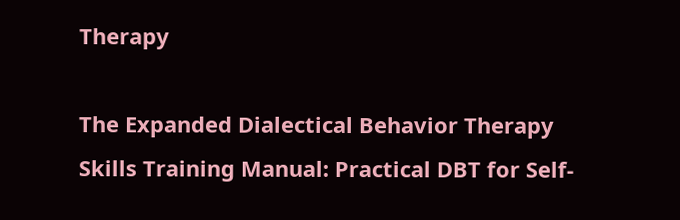Therapy

The Expanded Dialectical Behavior Therapy Skills Training Manual: Practical DBT for Self-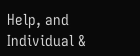Help, and Individual &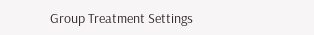Group Treatment Settings